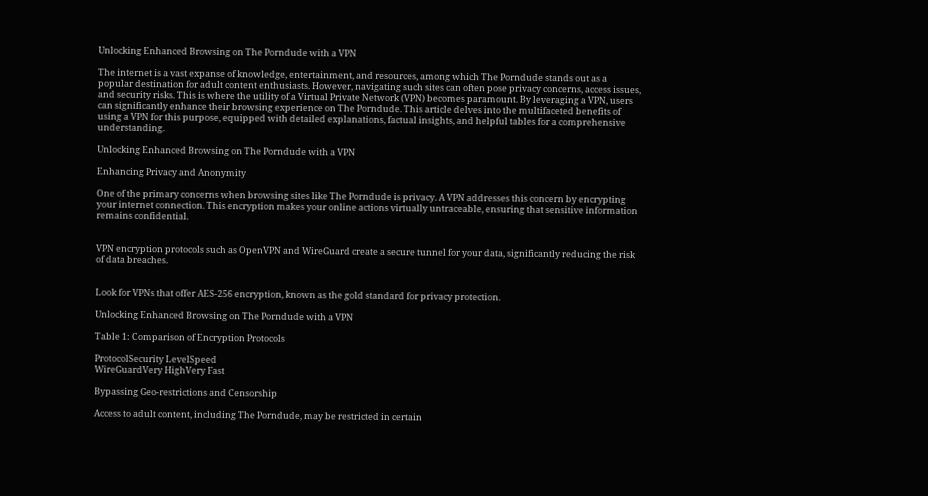Unlocking Enhanced Browsing on The Porndude with a VPN

The internet is a vast expanse of knowledge, entertainment, and resources, among which The Porndude stands out as a popular destination for adult content enthusiasts. However, navigating such sites can often pose privacy concerns, access issues, and security risks. This is where the utility of a Virtual Private Network (VPN) becomes paramount. By leveraging a VPN, users can significantly enhance their browsing experience on The Porndude. This article delves into the multifaceted benefits of using a VPN for this purpose, equipped with detailed explanations, factual insights, and helpful tables for a comprehensive understanding.

Unlocking Enhanced Browsing on The Porndude with a VPN

Enhancing Privacy and Anonymity

One of the primary concerns when browsing sites like The Porndude is privacy. A VPN addresses this concern by encrypting your internet connection. This encryption makes your online actions virtually untraceable, ensuring that sensitive information remains confidential.


VPN encryption protocols such as OpenVPN and WireGuard create a secure tunnel for your data, significantly reducing the risk of data breaches.


Look for VPNs that offer AES-256 encryption, known as the gold standard for privacy protection.

Unlocking Enhanced Browsing on The Porndude with a VPN

Table 1: Comparison of Encryption Protocols

ProtocolSecurity LevelSpeed
WireGuardVery HighVery Fast

Bypassing Geo-restrictions and Censorship

Access to adult content, including The Porndude, may be restricted in certain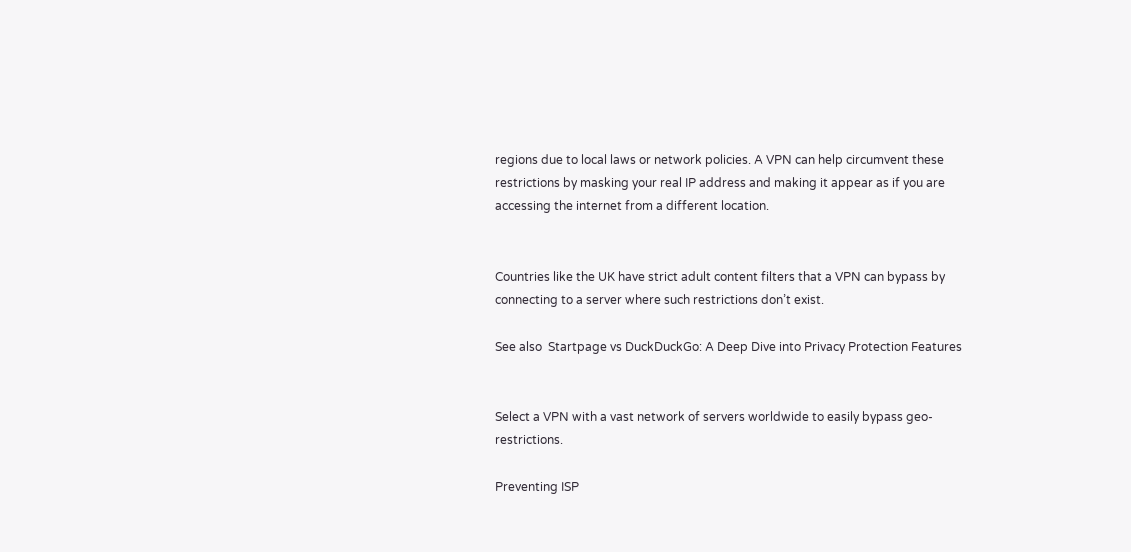regions due to local laws or network policies. A VPN can help circumvent these restrictions by masking your real IP address and making it appear as if you are accessing the internet from a different location.


Countries like the UK have strict adult content filters that a VPN can bypass by connecting to a server where such restrictions don’t exist.

See also  Startpage vs DuckDuckGo: A Deep Dive into Privacy Protection Features


Select a VPN with a vast network of servers worldwide to easily bypass geo-restrictions.

Preventing ISP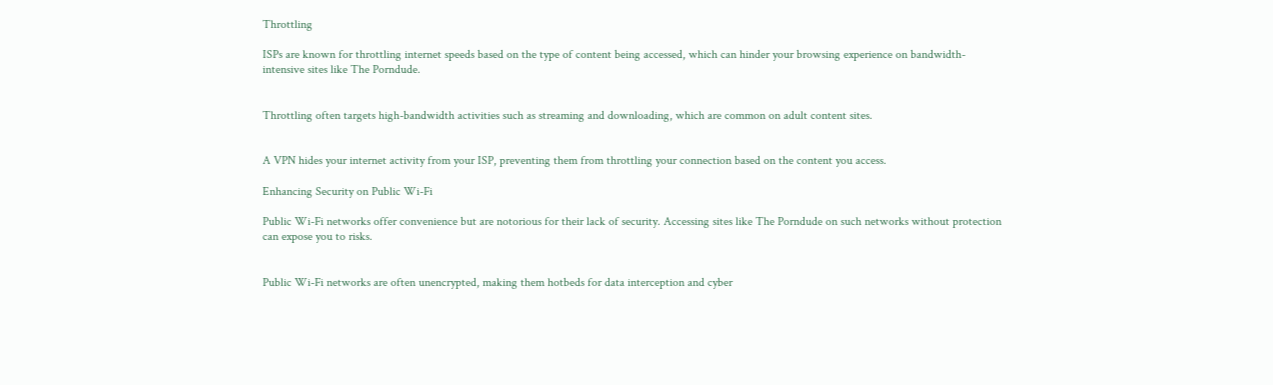Throttling

ISPs are known for throttling internet speeds based on the type of content being accessed, which can hinder your browsing experience on bandwidth-intensive sites like The Porndude.


Throttling often targets high-bandwidth activities such as streaming and downloading, which are common on adult content sites.


A VPN hides your internet activity from your ISP, preventing them from throttling your connection based on the content you access.

Enhancing Security on Public Wi-Fi

Public Wi-Fi networks offer convenience but are notorious for their lack of security. Accessing sites like The Porndude on such networks without protection can expose you to risks.


Public Wi-Fi networks are often unencrypted, making them hotbeds for data interception and cyber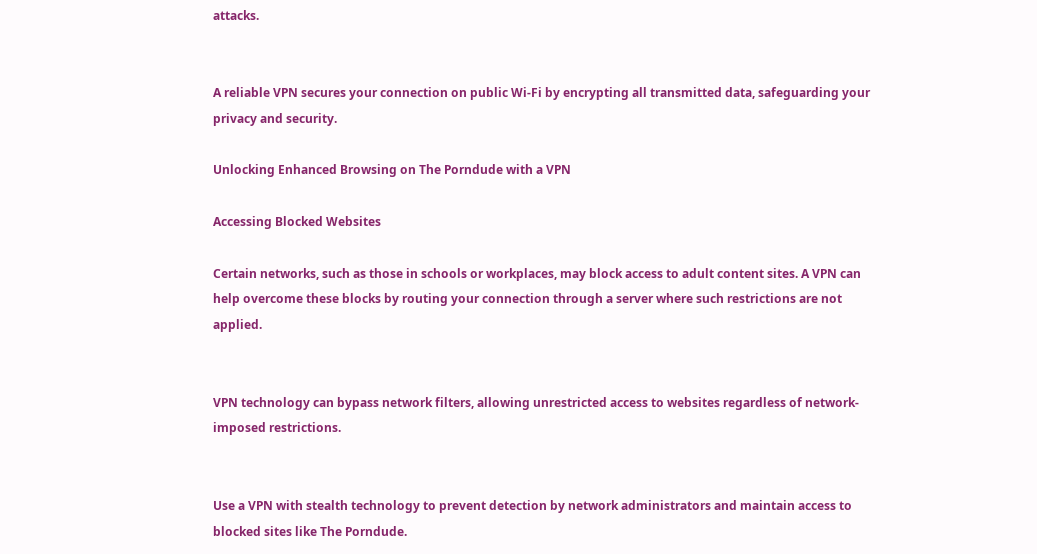attacks.


A reliable VPN secures your connection on public Wi-Fi by encrypting all transmitted data, safeguarding your privacy and security.

Unlocking Enhanced Browsing on The Porndude with a VPN

Accessing Blocked Websites

Certain networks, such as those in schools or workplaces, may block access to adult content sites. A VPN can help overcome these blocks by routing your connection through a server where such restrictions are not applied.


VPN technology can bypass network filters, allowing unrestricted access to websites regardless of network-imposed restrictions.


Use a VPN with stealth technology to prevent detection by network administrators and maintain access to blocked sites like The Porndude.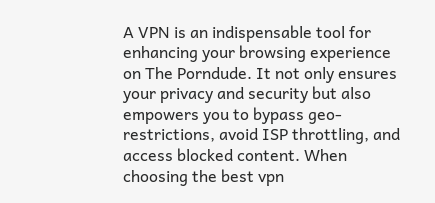A VPN is an indispensable tool for enhancing your browsing experience on The Porndude. It not only ensures your privacy and security but also empowers you to bypass geo-restrictions, avoid ISP throttling, and access blocked content. When choosing the best vpn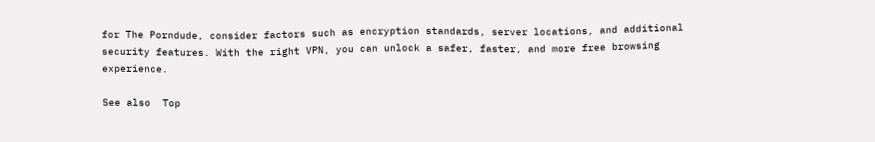for The Porndude, consider factors such as encryption standards, server locations, and additional security features. With the right VPN, you can unlock a safer, faster, and more free browsing experience.

See also  Top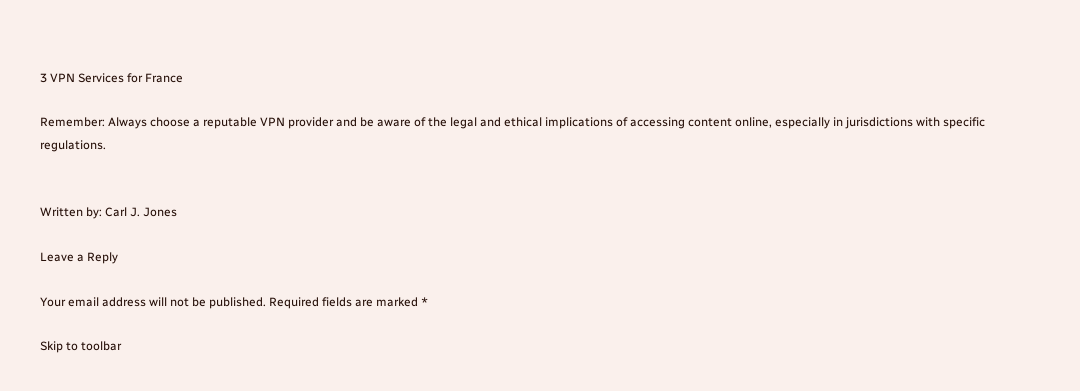3 VPN Services for France

Remember: Always choose a reputable VPN provider and be aware of the legal and ethical implications of accessing content online, especially in jurisdictions with specific regulations.


Written by: Carl J. Jones

Leave a Reply

Your email address will not be published. Required fields are marked *

Skip to toolbar